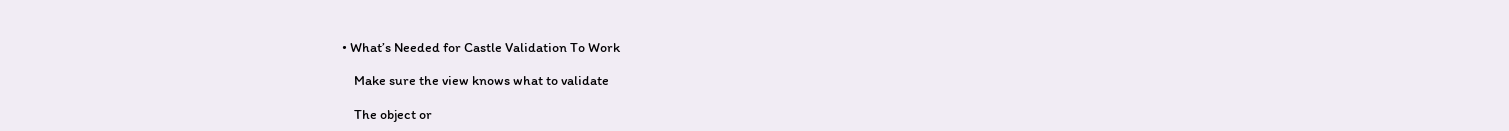• What’s Needed for Castle Validation To Work

    Make sure the view knows what to validate

    The object or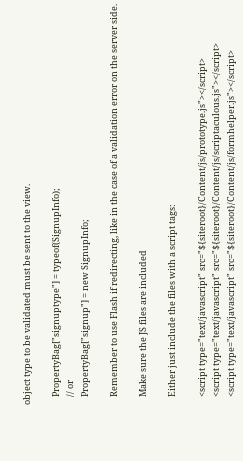object type to be validated must be sent to the view.

    PropertyBag["signuptype"] = typeof(SignupInfo);
    // or
    PropertyBag["signup"] = new SignupInfo;

    Remember to use Flash if redirecting, like in the case of a validation error on the server side.

    Make sure the JS files are included

    Either just include the files with a script tags:

    <script type="text/javascript" src="${siteroot}/Content/js/prototype.js"></script>
    <script type="text/javascript" src="${siteroot}/Content/js/scriptaculous.js"></script>
    <script type="text/javascript" src="${siteroot}/Content/js/formhelper.js"></script>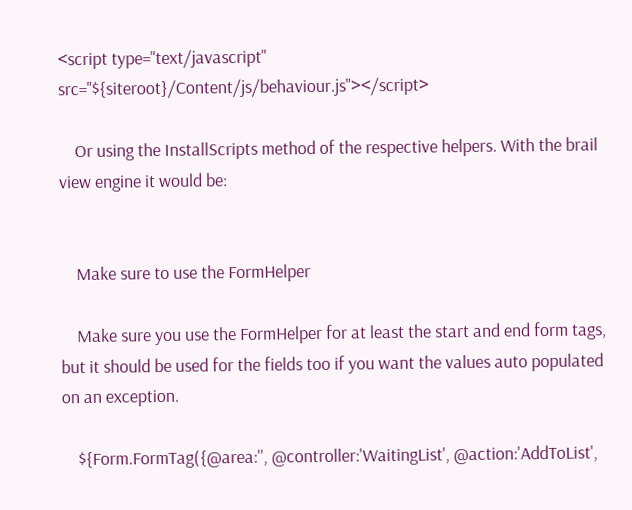<script type="text/javascript" src="${siteroot}/Content/js/behaviour.js"></script>

    Or using the InstallScripts method of the respective helpers. With the brail view engine it would be:


    Make sure to use the FormHelper

    Make sure you use the FormHelper for at least the start and end form tags, but it should be used for the fields too if you want the values auto populated on an exception.

    ${Form.FormTag({@area:'', @controller:'WaitingList', @action:'AddToList',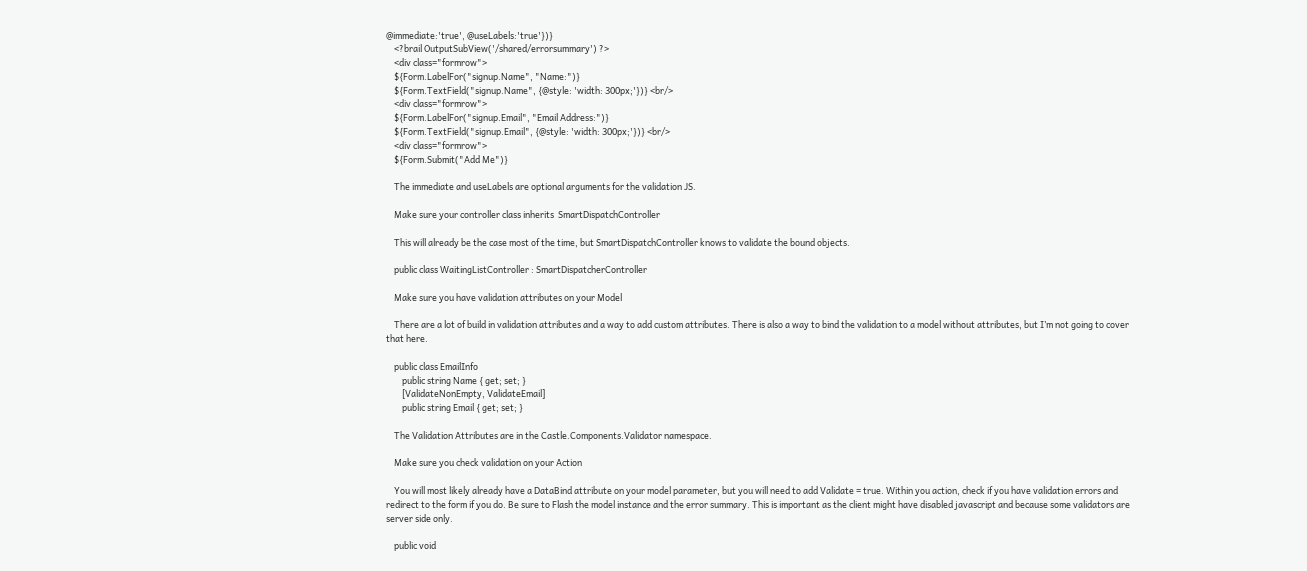@immediate:'true', @useLabels:'true'})}
    <?brail OutputSubView('/shared/errorsummary') ?>
    <div class="formrow">
    ${Form.LabelFor("signup.Name", "Name:")}
    ${Form.TextField("signup.Name", {@style: 'width: 300px;'})} <br/>
    <div class="formrow">
    ${Form.LabelFor("signup.Email", "Email Address:")}
    ${Form.TextField("signup.Email", {@style: 'width: 300px;'})} <br/>
    <div class="formrow">
    ${Form.Submit("Add Me")}

    The immediate and useLabels are optional arguments for the validation JS.

    Make sure your controller class inherits  SmartDispatchController

    This will already be the case most of the time, but SmartDispatchController knows to validate the bound objects.

    public class WaitingListController : SmartDispatcherController

    Make sure you have validation attributes on your Model

    There are a lot of build in validation attributes and a way to add custom attributes. There is also a way to bind the validation to a model without attributes, but I’m not going to cover that here.

    public class EmailInfo
        public string Name { get; set; }
        [ValidateNonEmpty, ValidateEmail]
        public string Email { get; set; }

    The Validation Attributes are in the Castle.Components.Validator namespace.

    Make sure you check validation on your Action

    You will most likely already have a DataBind attribute on your model parameter, but you will need to add Validate = true. Within you action, check if you have validation errors and redirect to the form if you do. Be sure to Flash the model instance and the error summary. This is important as the client might have disabled javascript and because some validators are server side only.

    public void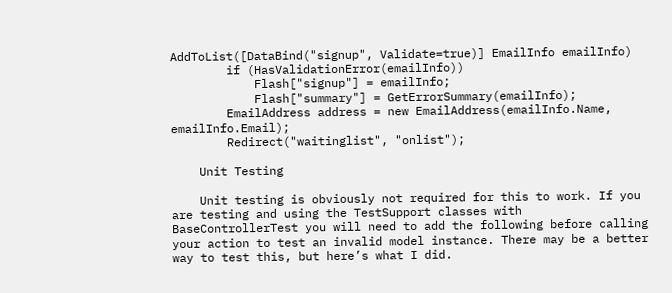AddToList([DataBind("signup", Validate=true)] EmailInfo emailInfo)
        if (HasValidationError(emailInfo))
            Flash["signup"] = emailInfo;
            Flash["summary"] = GetErrorSummary(emailInfo);
        EmailAddress address = new EmailAddress(emailInfo.Name, emailInfo.Email);
        Redirect("waitinglist", "onlist");

    Unit Testing

    Unit testing is obviously not required for this to work. If you are testing and using the TestSupport classes with BaseControllerTest you will need to add the following before calling your action to test an invalid model instance. There may be a better way to test this, but here’s what I did.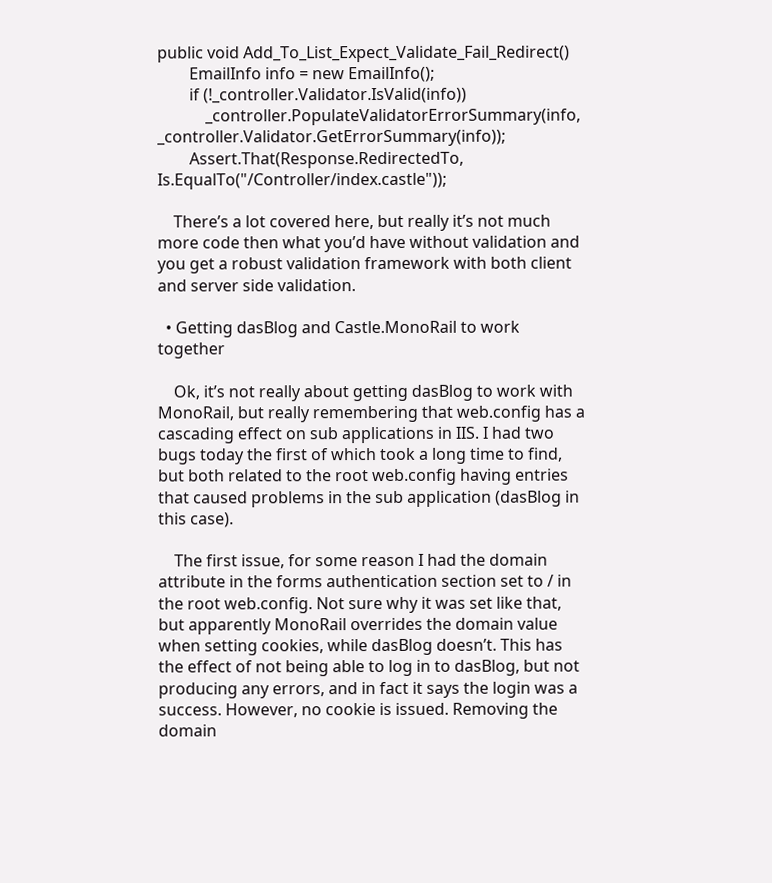public void Add_To_List_Expect_Validate_Fail_Redirect()
        EmailInfo info = new EmailInfo();
        if (!_controller.Validator.IsValid(info))
            _controller.PopulateValidatorErrorSummary(info, _controller.Validator.GetErrorSummary(info));
        Assert.That(Response.RedirectedTo, Is.EqualTo("/Controller/index.castle"));

    There’s a lot covered here, but really it’s not much more code then what you’d have without validation and you get a robust validation framework with both client and server side validation.

  • Getting dasBlog and Castle.MonoRail to work together

    Ok, it’s not really about getting dasBlog to work with MonoRail, but really remembering that web.config has a cascading effect on sub applications in IIS. I had two bugs today the first of which took a long time to find, but both related to the root web.config having entries that caused problems in the sub application (dasBlog in this case).

    The first issue, for some reason I had the domain attribute in the forms authentication section set to / in the root web.config. Not sure why it was set like that, but apparently MonoRail overrides the domain value when setting cookies, while dasBlog doesn’t. This has the effect of not being able to log in to dasBlog, but not producing any errors, and in fact it says the login was a success. However, no cookie is issued. Removing the domain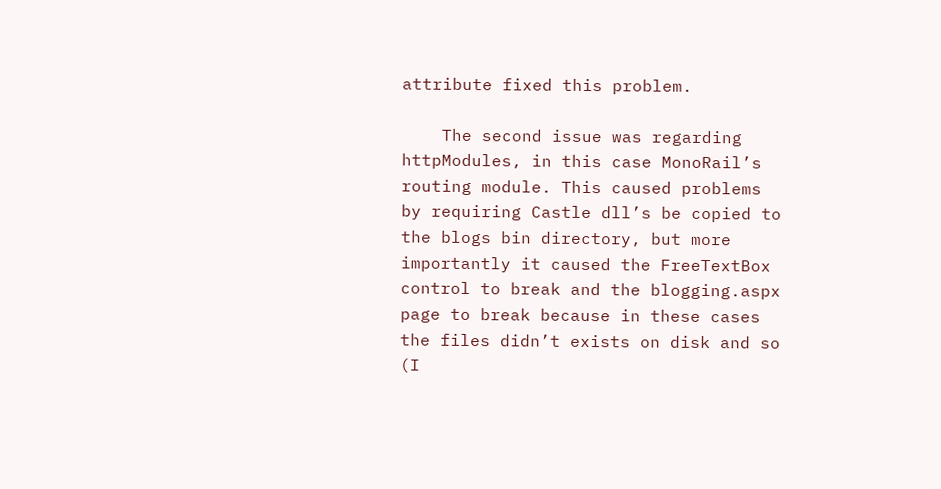attribute fixed this problem.

    The second issue was regarding httpModules, in this case MonoRail’s routing module. This caused problems by requiring Castle dll’s be copied to the blogs bin directory, but more importantly it caused the FreeTextBox control to break and the blogging.aspx page to break because in these cases the files didn’t exists on disk and so (I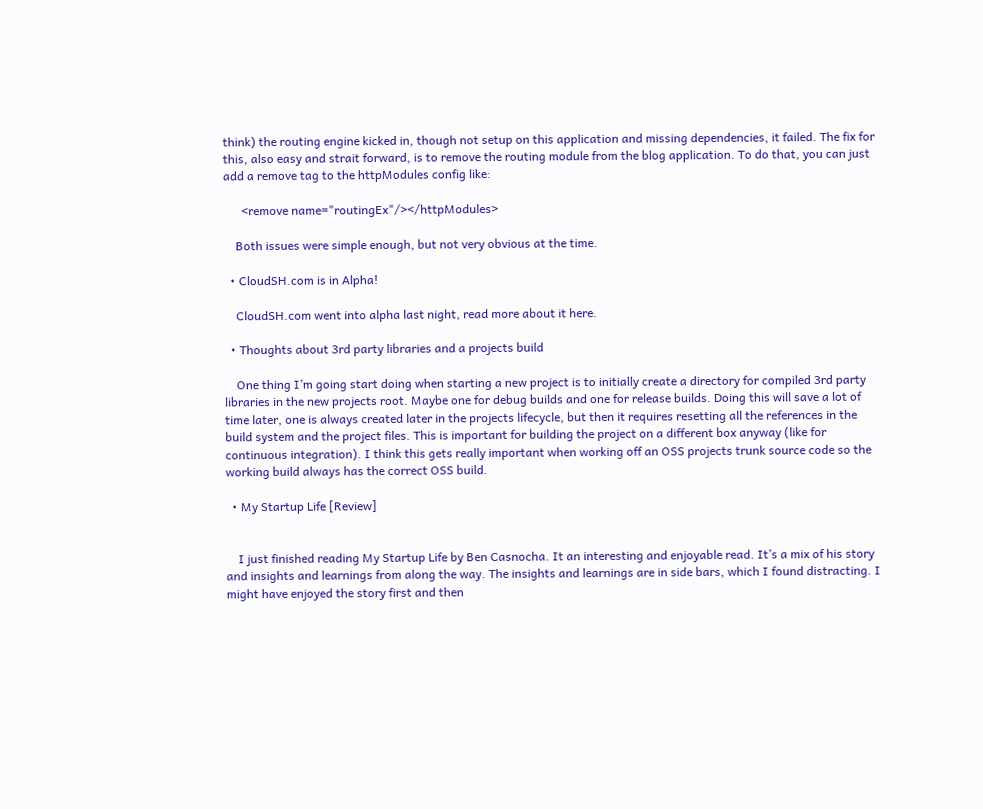think) the routing engine kicked in, though not setup on this application and missing dependencies, it failed. The fix for this, also easy and strait forward, is to remove the routing module from the blog application. To do that, you can just add a remove tag to the httpModules config like:

      <remove name="routingEx"/></httpModules>

    Both issues were simple enough, but not very obvious at the time.

  • CloudSH.com is in Alpha!

    CloudSH.com went into alpha last night, read more about it here.

  • Thoughts about 3rd party libraries and a projects build

    One thing I’m going start doing when starting a new project is to initially create a directory for compiled 3rd party libraries in the new projects root. Maybe one for debug builds and one for release builds. Doing this will save a lot of time later, one is always created later in the projects lifecycle, but then it requires resetting all the references in the build system and the project files. This is important for building the project on a different box anyway (like for continuous integration). I think this gets really important when working off an OSS projects trunk source code so the working build always has the correct OSS build.

  • My Startup Life [Review]


    I just finished reading My Startup Life by Ben Casnocha. It an interesting and enjoyable read. It’s a mix of his story and insights and learnings from along the way. The insights and learnings are in side bars, which I found distracting. I might have enjoyed the story first and then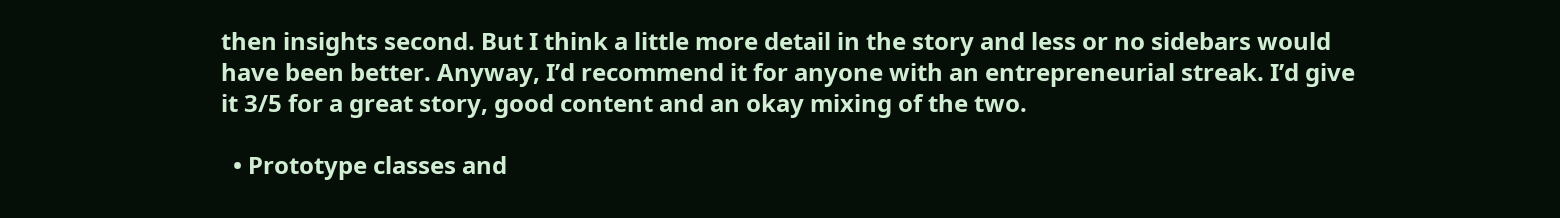then insights second. But I think a little more detail in the story and less or no sidebars would have been better. Anyway, I’d recommend it for anyone with an entrepreneurial streak. I’d give it 3/5 for a great story, good content and an okay mixing of the two.

  • Prototype classes and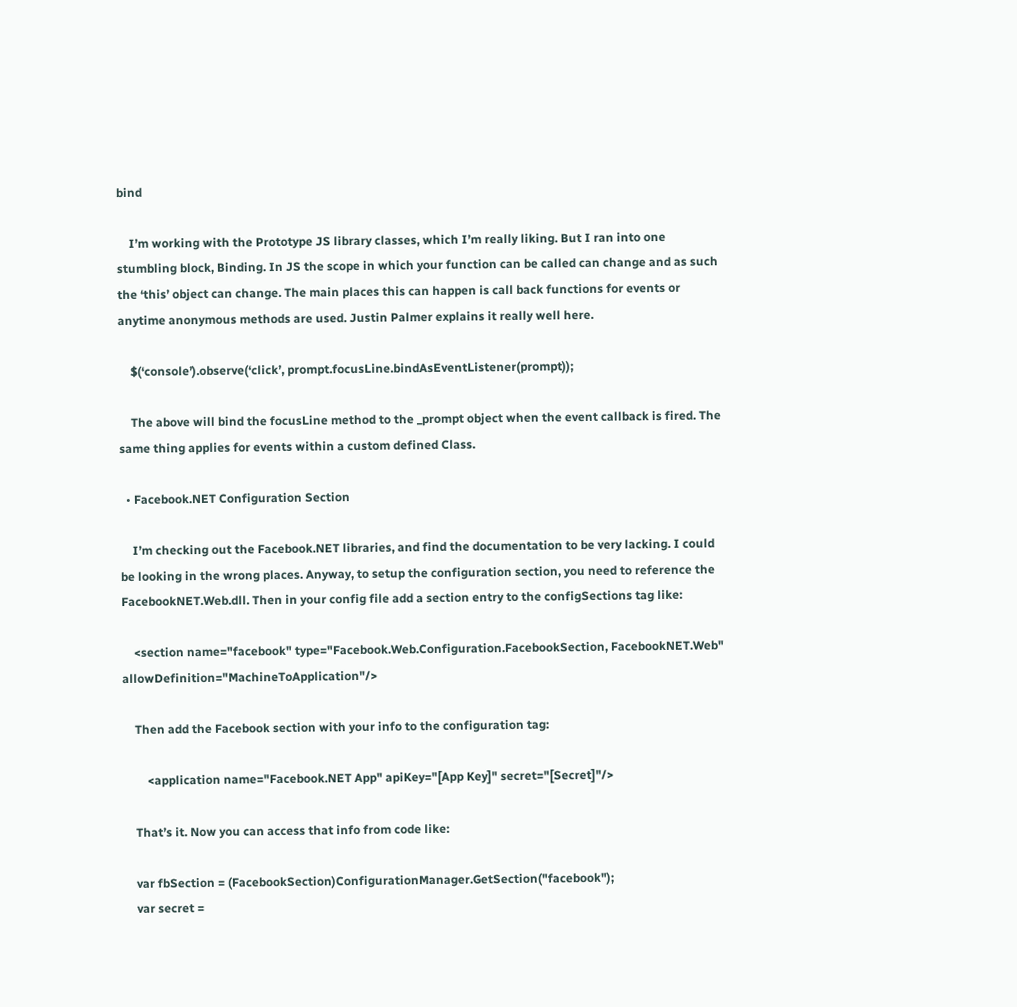bind

    I’m working with the Prototype JS library classes, which I’m really liking. But I ran into one stumbling block, Binding. In JS the scope in which your function can be called can change and as such the ‘this’ object can change. The main places this can happen is call back functions for events or anytime anonymous methods are used. Justin Palmer explains it really well here.

    $(‘console’).observe(‘click’, prompt.focusLine.bindAsEventListener(prompt));

    The above will bind the focusLine method to the _prompt object when the event callback is fired. The same thing applies for events within a custom defined Class.

  • Facebook.NET Configuration Section

    I’m checking out the Facebook.NET libraries, and find the documentation to be very lacking. I could be looking in the wrong places. Anyway, to setup the configuration section, you need to reference the FacebookNET.Web.dll. Then in your config file add a section entry to the configSections tag like:

    <section name="facebook" type="Facebook.Web.Configuration.FacebookSection, FacebookNET.Web" allowDefinition="MachineToApplication"/>

    Then add the Facebook section with your info to the configuration tag:

        <application name="Facebook.NET App" apiKey="[App Key]" secret="[Secret]"/>

    That’s it. Now you can access that info from code like:

    var fbSection = (FacebookSection)ConfigurationManager.GetSection("facebook");
    var secret =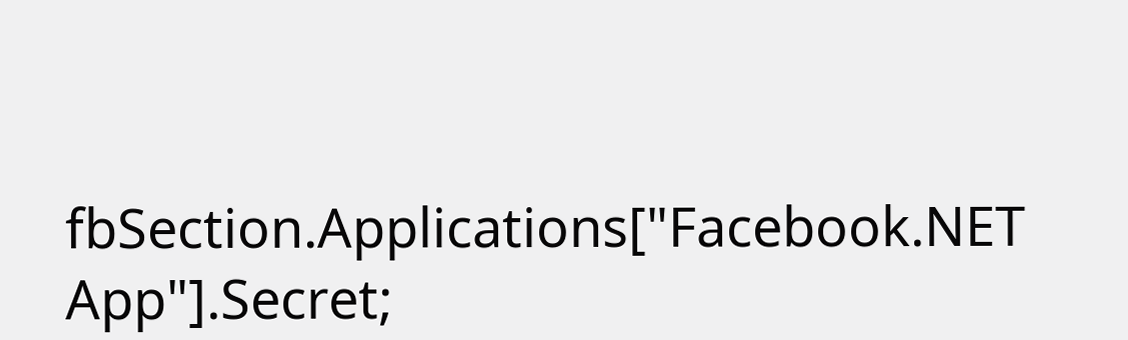fbSection.Applications["Facebook.NET App"].Secret;